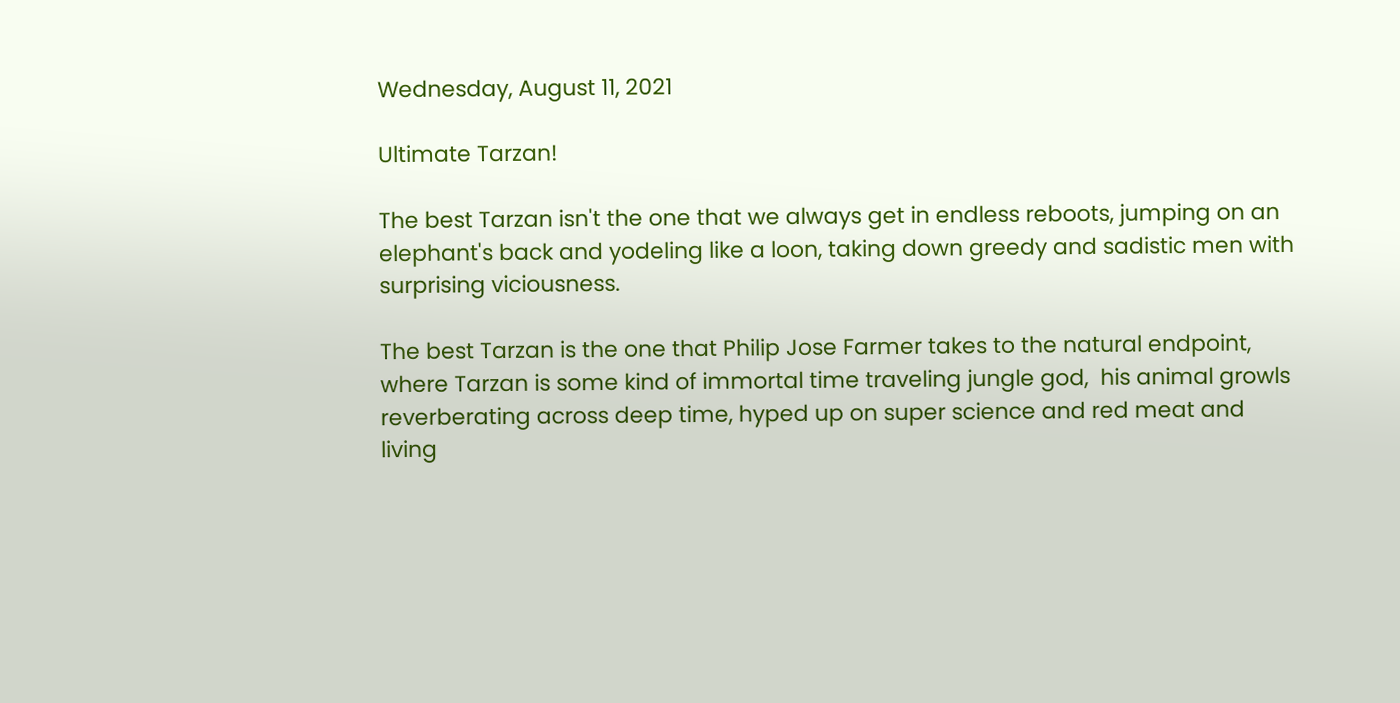Wednesday, August 11, 2021

Ultimate Tarzan!

The best Tarzan isn't the one that we always get in endless reboots, jumping on an elephant's back and yodeling like a loon, taking down greedy and sadistic men with surprising viciousness.

The best Tarzan is the one that Philip Jose Farmer takes to the natural endpoint, where Tarzan is some kind of immortal time traveling jungle god,  his animal growls reverberating across deep time, hyped up on super science and red meat and living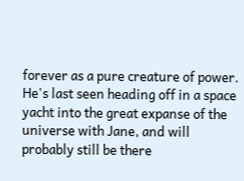forever as a pure creature of power. He's last seen heading off in a space yacht into the great expanse of the universe with Jane, and will probably still be there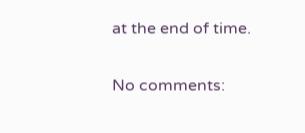at the end of time.

No comments: